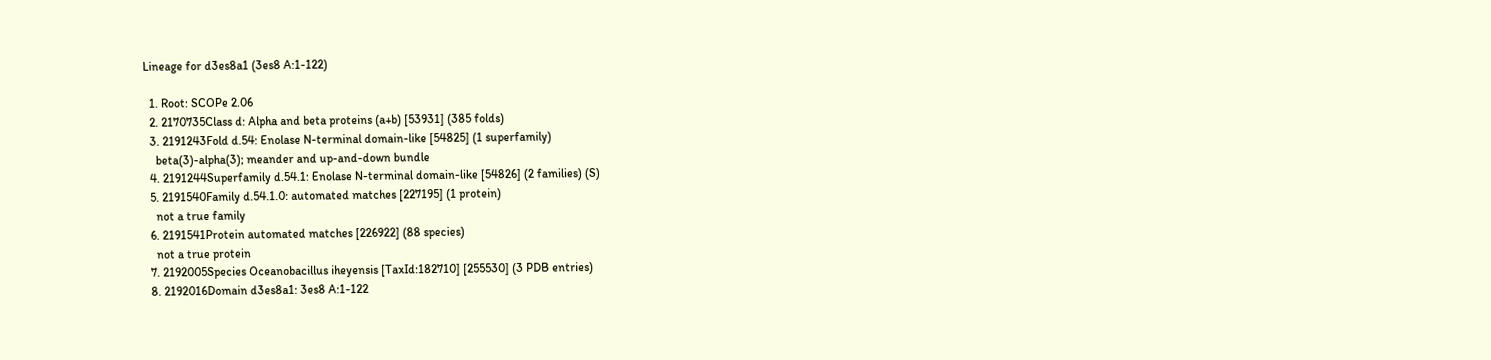Lineage for d3es8a1 (3es8 A:1-122)

  1. Root: SCOPe 2.06
  2. 2170735Class d: Alpha and beta proteins (a+b) [53931] (385 folds)
  3. 2191243Fold d.54: Enolase N-terminal domain-like [54825] (1 superfamily)
    beta(3)-alpha(3); meander and up-and-down bundle
  4. 2191244Superfamily d.54.1: Enolase N-terminal domain-like [54826] (2 families) (S)
  5. 2191540Family d.54.1.0: automated matches [227195] (1 protein)
    not a true family
  6. 2191541Protein automated matches [226922] (88 species)
    not a true protein
  7. 2192005Species Oceanobacillus iheyensis [TaxId:182710] [255530] (3 PDB entries)
  8. 2192016Domain d3es8a1: 3es8 A:1-122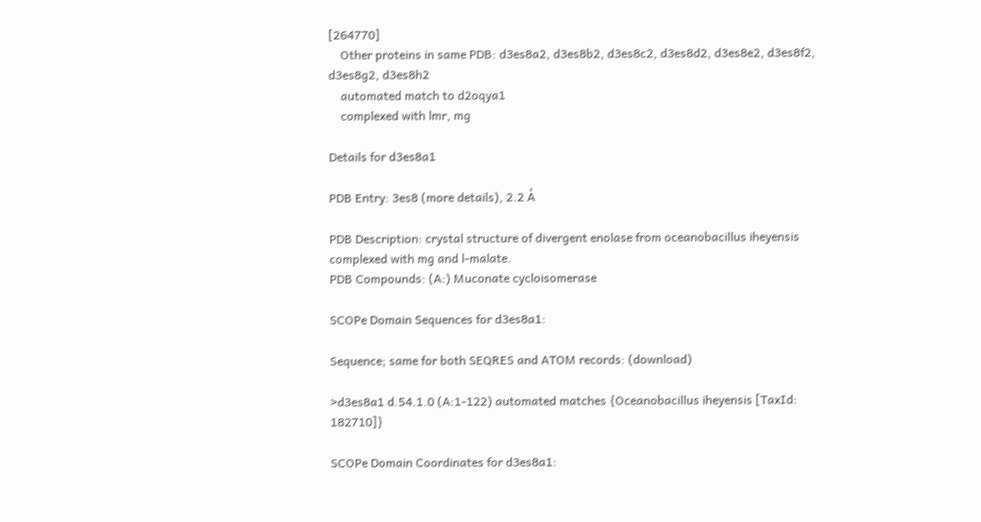[264770]
    Other proteins in same PDB: d3es8a2, d3es8b2, d3es8c2, d3es8d2, d3es8e2, d3es8f2, d3es8g2, d3es8h2
    automated match to d2oqya1
    complexed with lmr, mg

Details for d3es8a1

PDB Entry: 3es8 (more details), 2.2 Å

PDB Description: crystal structure of divergent enolase from oceanobacillus iheyensis complexed with mg and l-malate.
PDB Compounds: (A:) Muconate cycloisomerase

SCOPe Domain Sequences for d3es8a1:

Sequence; same for both SEQRES and ATOM records: (download)

>d3es8a1 d.54.1.0 (A:1-122) automated matches {Oceanobacillus iheyensis [TaxId: 182710]}

SCOPe Domain Coordinates for d3es8a1: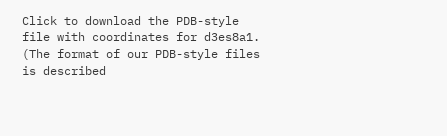Click to download the PDB-style file with coordinates for d3es8a1.
(The format of our PDB-style files is described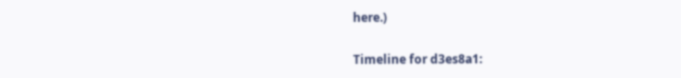here.)

Timeline for d3es8a1: